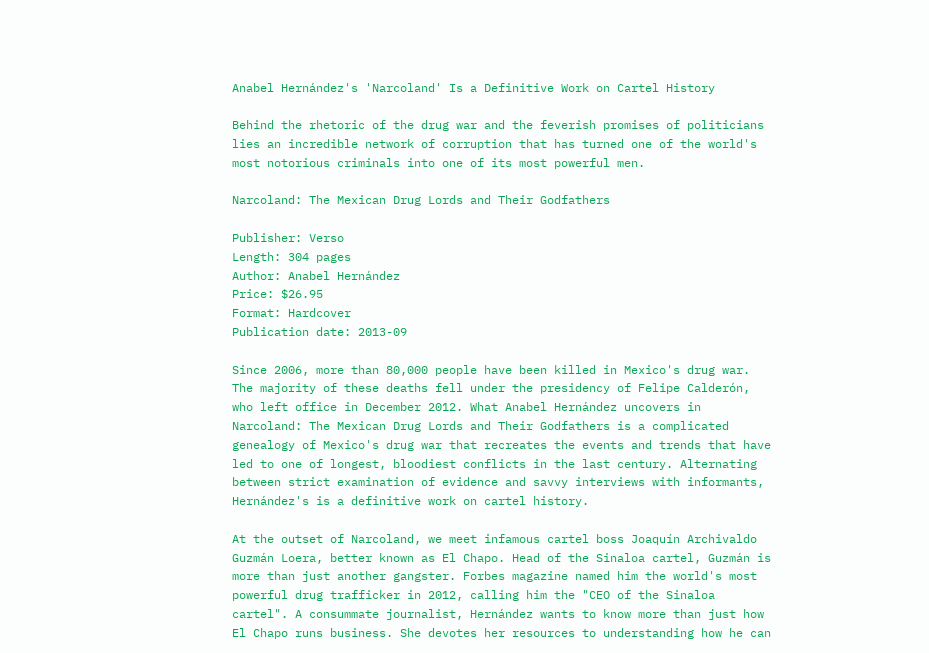Anabel Hernández's 'Narcoland' Is a Definitive Work on Cartel History

Behind the rhetoric of the drug war and the feverish promises of politicians lies an incredible network of corruption that has turned one of the world's most notorious criminals into one of its most powerful men.

Narcoland: The Mexican Drug Lords and Their Godfathers

Publisher: Verso
Length: 304 pages
Author: Anabel Hernández
Price: $26.95
Format: Hardcover
Publication date: 2013-09

Since 2006, more than 80,000 people have been killed in Mexico's drug war. The majority of these deaths fell under the presidency of Felipe Calderón, who left office in December 2012. What Anabel Hernández uncovers in Narcoland: The Mexican Drug Lords and Their Godfathers is a complicated genealogy of Mexico's drug war that recreates the events and trends that have led to one of longest, bloodiest conflicts in the last century. Alternating between strict examination of evidence and savvy interviews with informants, Hernández's is a definitive work on cartel history.

At the outset of Narcoland, we meet infamous cartel boss Joaquín Archivaldo Guzmán Loera, better known as El Chapo. Head of the Sinaloa cartel, Guzmán is more than just another gangster. Forbes magazine named him the world's most powerful drug trafficker in 2012, calling him the "CEO of the Sinaloa cartel". A consummate journalist, Hernández wants to know more than just how El Chapo runs business. She devotes her resources to understanding how he can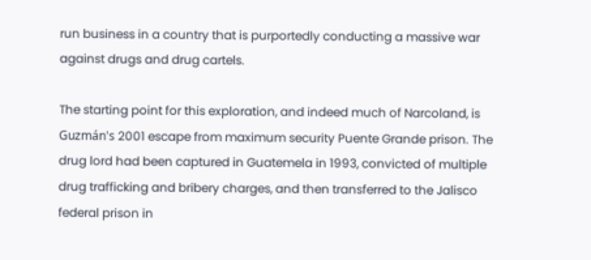run business in a country that is purportedly conducting a massive war against drugs and drug cartels.

The starting point for this exploration, and indeed much of Narcoland, is Guzmán's 2001 escape from maximum security Puente Grande prison. The drug lord had been captured in Guatemela in 1993, convicted of multiple drug trafficking and bribery charges, and then transferred to the Jalisco federal prison in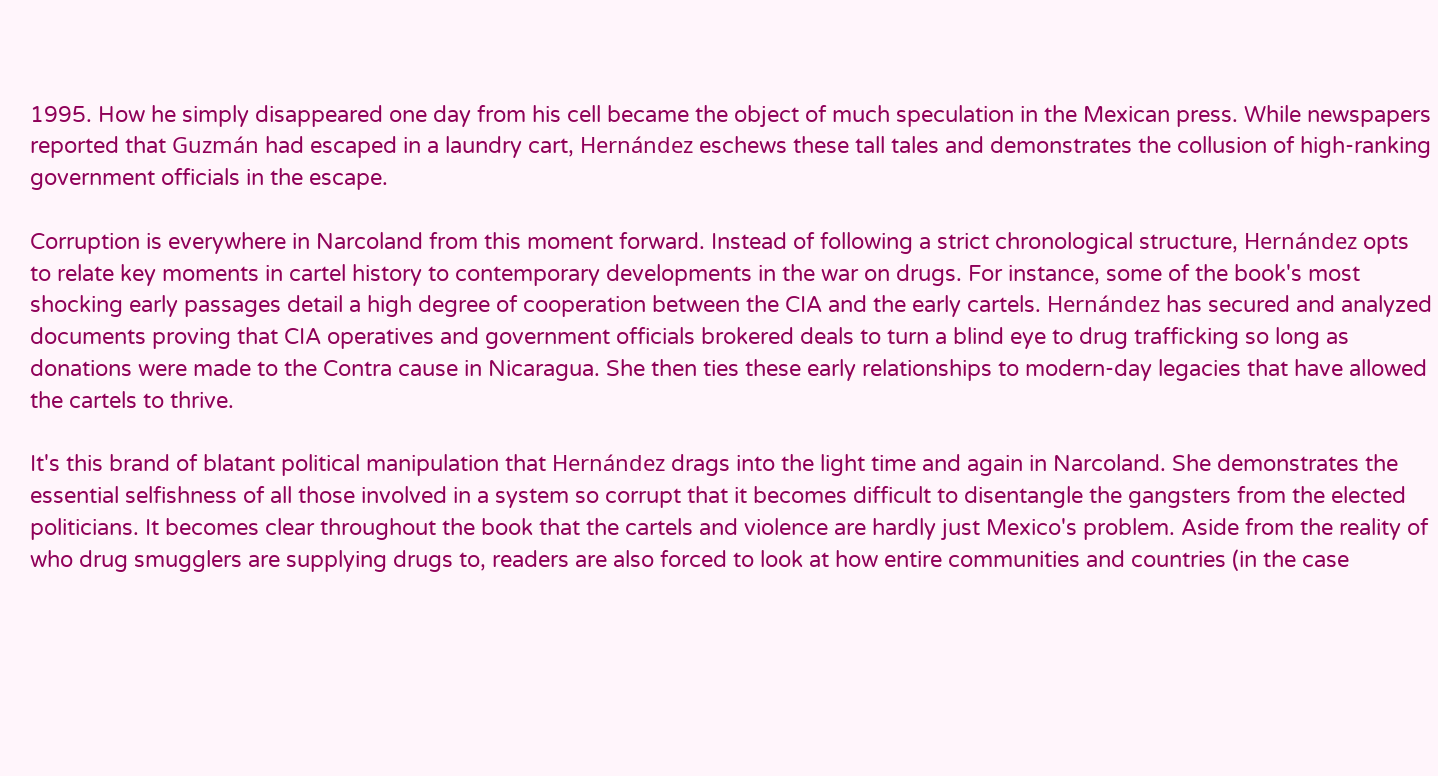1995. How he simply disappeared one day from his cell became the object of much speculation in the Mexican press. While newspapers reported that Guzmán had escaped in a laundry cart, Hernández eschews these tall tales and demonstrates the collusion of high-ranking government officials in the escape.

Corruption is everywhere in Narcoland from this moment forward. Instead of following a strict chronological structure, Hernández opts to relate key moments in cartel history to contemporary developments in the war on drugs. For instance, some of the book's most shocking early passages detail a high degree of cooperation between the CIA and the early cartels. Hernández has secured and analyzed documents proving that CIA operatives and government officials brokered deals to turn a blind eye to drug trafficking so long as donations were made to the Contra cause in Nicaragua. She then ties these early relationships to modern-day legacies that have allowed the cartels to thrive.

It's this brand of blatant political manipulation that Hernández drags into the light time and again in Narcoland. She demonstrates the essential selfishness of all those involved in a system so corrupt that it becomes difficult to disentangle the gangsters from the elected politicians. It becomes clear throughout the book that the cartels and violence are hardly just Mexico's problem. Aside from the reality of who drug smugglers are supplying drugs to, readers are also forced to look at how entire communities and countries (in the case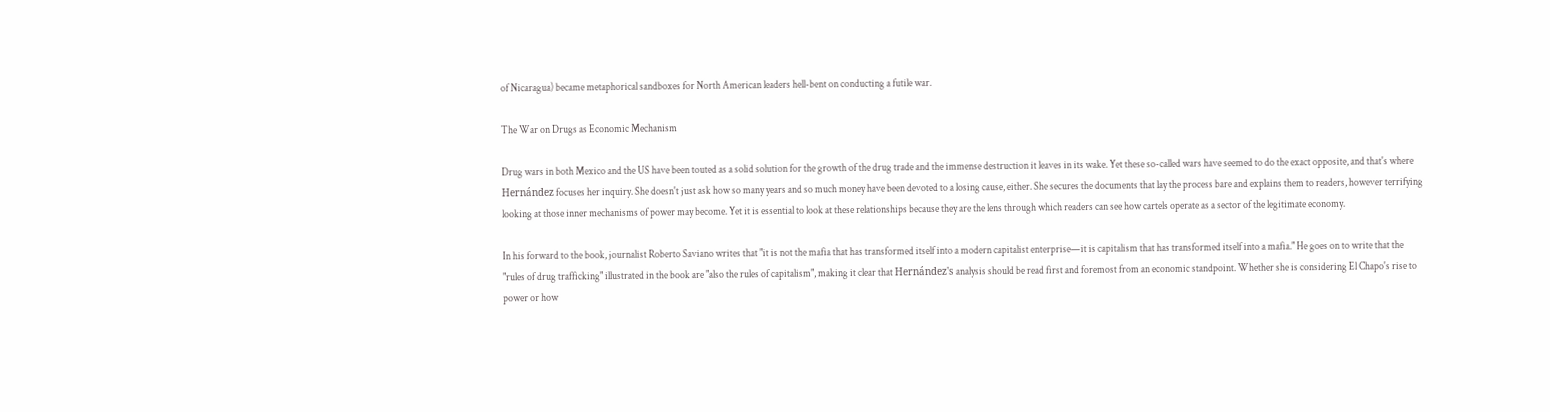of Nicaragua) became metaphorical sandboxes for North American leaders hell-bent on conducting a futile war.

The War on Drugs as Economic Mechanism

Drug wars in both Mexico and the US have been touted as a solid solution for the growth of the drug trade and the immense destruction it leaves in its wake. Yet these so-called wars have seemed to do the exact opposite, and that's where Hernández focuses her inquiry. She doesn't just ask how so many years and so much money have been devoted to a losing cause, either. She secures the documents that lay the process bare and explains them to readers, however terrifying looking at those inner mechanisms of power may become. Yet it is essential to look at these relationships because they are the lens through which readers can see how cartels operate as a sector of the legitimate economy.

In his forward to the book, journalist Roberto Saviano writes that "it is not the mafia that has transformed itself into a modern capitalist enterprise—it is capitalism that has transformed itself into a mafia." He goes on to write that the "rules of drug trafficking" illustrated in the book are "also the rules of capitalism", making it clear that Hernández's analysis should be read first and foremost from an economic standpoint. Whether she is considering El Chapo's rise to power or how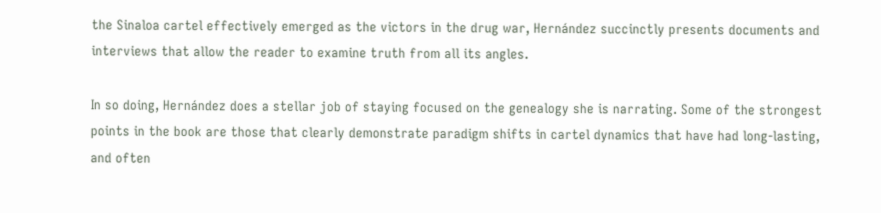the Sinaloa cartel effectively emerged as the victors in the drug war, Hernández succinctly presents documents and interviews that allow the reader to examine truth from all its angles.

In so doing, Hernández does a stellar job of staying focused on the genealogy she is narrating. Some of the strongest points in the book are those that clearly demonstrate paradigm shifts in cartel dynamics that have had long-lasting, and often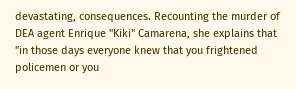devastating, consequences. Recounting the murder of DEA agent Enrique "Kiki" Camarena, she explains that "in those days everyone knew that you frightened policemen or you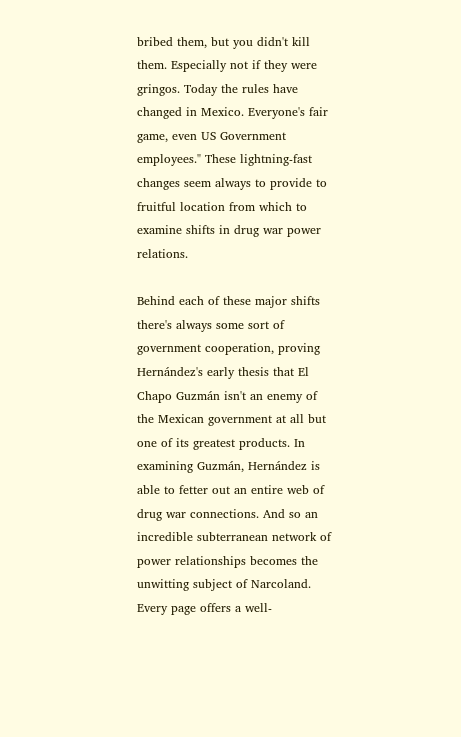bribed them, but you didn't kill them. Especially not if they were gringos. Today the rules have changed in Mexico. Everyone's fair game, even US Government employees." These lightning-fast changes seem always to provide to fruitful location from which to examine shifts in drug war power relations.

Behind each of these major shifts there's always some sort of government cooperation, proving Hernández's early thesis that El Chapo Guzmán isn't an enemy of the Mexican government at all but one of its greatest products. In examining Guzmán, Hernández is able to fetter out an entire web of drug war connections. And so an incredible subterranean network of power relationships becomes the unwitting subject of Narcoland. Every page offers a well-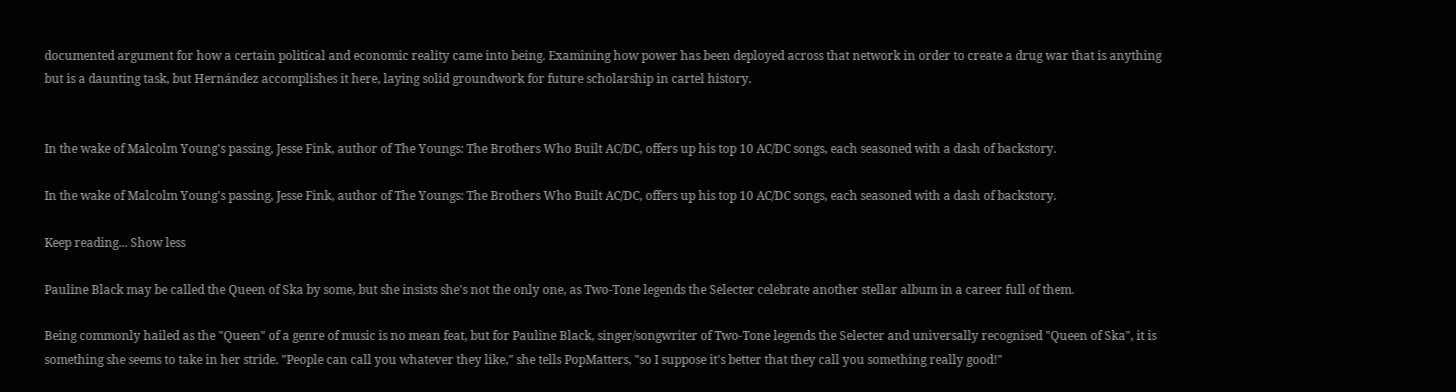documented argument for how a certain political and economic reality came into being. Examining how power has been deployed across that network in order to create a drug war that is anything but is a daunting task, but Hernández accomplishes it here, laying solid groundwork for future scholarship in cartel history.


In the wake of Malcolm Young's passing, Jesse Fink, author of The Youngs: The Brothers Who Built AC/DC, offers up his top 10 AC/DC songs, each seasoned with a dash of backstory.

In the wake of Malcolm Young's passing, Jesse Fink, author of The Youngs: The Brothers Who Built AC/DC, offers up his top 10 AC/DC songs, each seasoned with a dash of backstory.

Keep reading... Show less

Pauline Black may be called the Queen of Ska by some, but she insists she's not the only one, as Two-Tone legends the Selecter celebrate another stellar album in a career full of them.

Being commonly hailed as the "Queen" of a genre of music is no mean feat, but for Pauline Black, singer/songwriter of Two-Tone legends the Selecter and universally recognised "Queen of Ska", it is something she seems to take in her stride. "People can call you whatever they like," she tells PopMatters, "so I suppose it's better that they call you something really good!"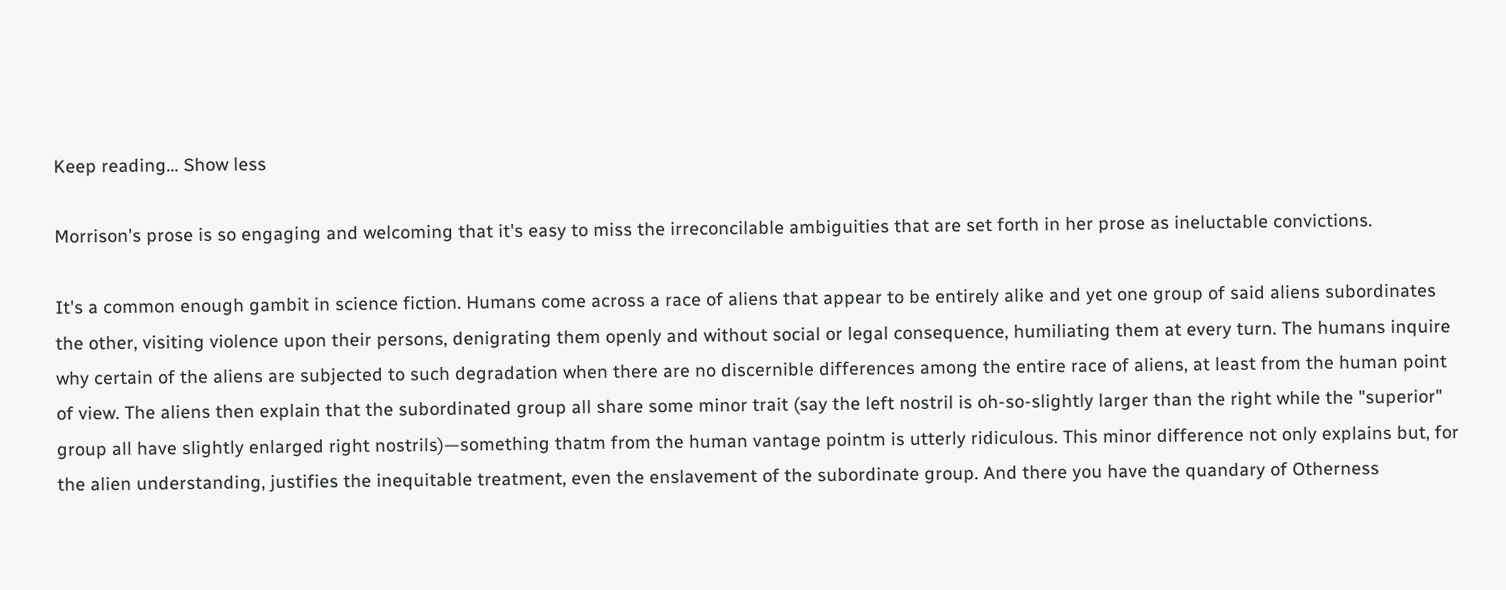Keep reading... Show less

Morrison's prose is so engaging and welcoming that it's easy to miss the irreconcilable ambiguities that are set forth in her prose as ineluctable convictions.

It's a common enough gambit in science fiction. Humans come across a race of aliens that appear to be entirely alike and yet one group of said aliens subordinates the other, visiting violence upon their persons, denigrating them openly and without social or legal consequence, humiliating them at every turn. The humans inquire why certain of the aliens are subjected to such degradation when there are no discernible differences among the entire race of aliens, at least from the human point of view. The aliens then explain that the subordinated group all share some minor trait (say the left nostril is oh-so-slightly larger than the right while the "superior" group all have slightly enlarged right nostrils)—something thatm from the human vantage pointm is utterly ridiculous. This minor difference not only explains but, for the alien understanding, justifies the inequitable treatment, even the enslavement of the subordinate group. And there you have the quandary of Otherness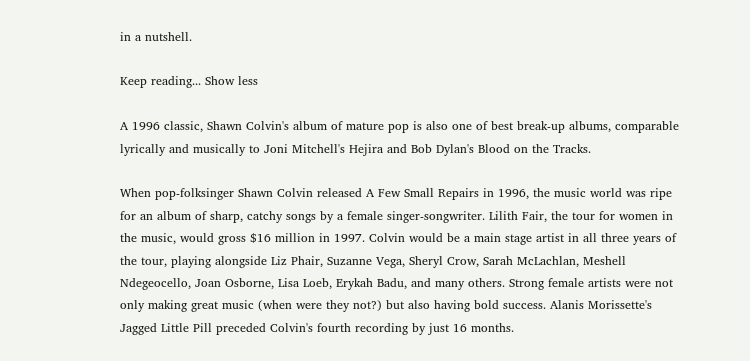in a nutshell.

Keep reading... Show less

A 1996 classic, Shawn Colvin's album of mature pop is also one of best break-up albums, comparable lyrically and musically to Joni Mitchell's Hejira and Bob Dylan's Blood on the Tracks.

When pop-folksinger Shawn Colvin released A Few Small Repairs in 1996, the music world was ripe for an album of sharp, catchy songs by a female singer-songwriter. Lilith Fair, the tour for women in the music, would gross $16 million in 1997. Colvin would be a main stage artist in all three years of the tour, playing alongside Liz Phair, Suzanne Vega, Sheryl Crow, Sarah McLachlan, Meshell Ndegeocello, Joan Osborne, Lisa Loeb, Erykah Badu, and many others. Strong female artists were not only making great music (when were they not?) but also having bold success. Alanis Morissette's Jagged Little Pill preceded Colvin's fourth recording by just 16 months.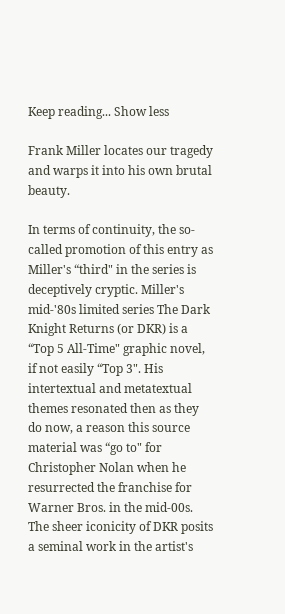Keep reading... Show less

Frank Miller locates our tragedy and warps it into his own brutal beauty.

In terms of continuity, the so-called promotion of this entry as Miller's “third" in the series is deceptively cryptic. Miller's mid-'80s limited series The Dark Knight Returns (or DKR) is a “Top 5 All-Time" graphic novel, if not easily “Top 3". His intertextual and metatextual themes resonated then as they do now, a reason this source material was “go to" for Christopher Nolan when he resurrected the franchise for Warner Bros. in the mid-00s. The sheer iconicity of DKR posits a seminal work in the artist's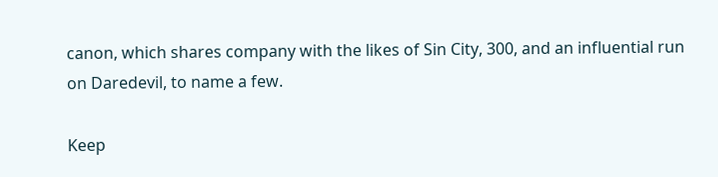canon, which shares company with the likes of Sin City, 300, and an influential run on Daredevil, to name a few.

Keep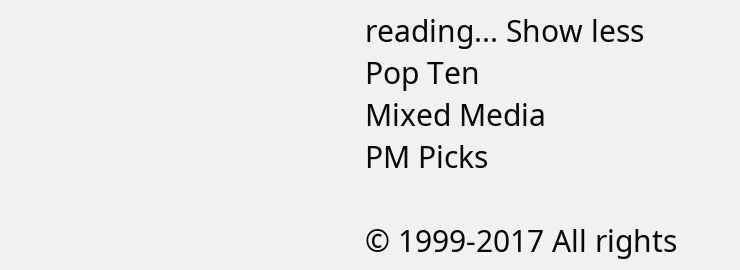reading... Show less
Pop Ten
Mixed Media
PM Picks

© 1999-2017 All rights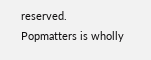reserved.
Popmatters is wholly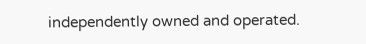independently owned and operated.